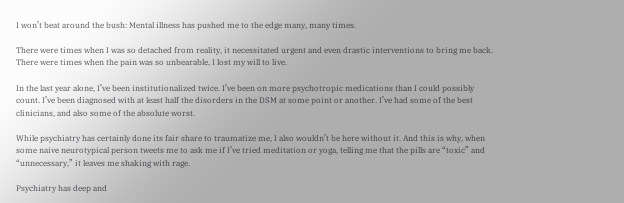I won’t beat around the bush: Mental illness has pushed me to the edge many, many times.

There were times when I was so detached from reality, it necessitated urgent and even drastic interventions to bring me back. There were times when the pain was so unbearable, I lost my will to live.

In the last year alone, I’ve been institutionalized twice. I’ve been on more psychotropic medications than I could possibly count. I’ve been diagnosed with at least half the disorders in the DSM at some point or another. I’ve had some of the best clinicians, and also some of the absolute worst.

While psychiatry has certainly done its fair share to traumatize me, I also wouldn’t be here without it. And this is why, when some naive neurotypical person tweets me to ask me if I’ve tried meditation or yoga, telling me that the pills are “toxic” and “unnecessary,” it leaves me shaking with rage.

Psychiatry has deep and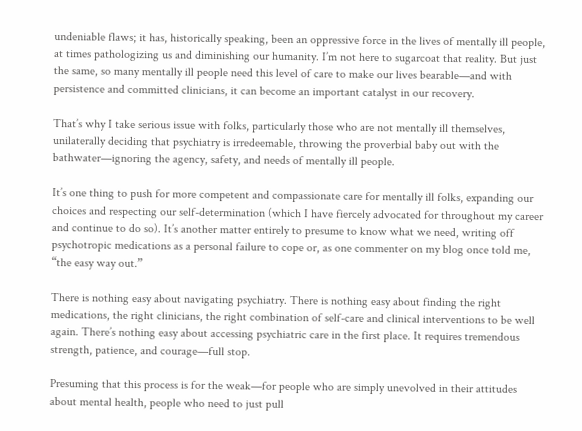undeniable flaws; it has, historically speaking, been an oppressive force in the lives of mentally ill people, at times pathologizing us and diminishing our humanity. I’m not here to sugarcoat that reality. But just the same, so many mentally ill people need this level of care to make our lives bearable—and with persistence and committed clinicians, it can become an important catalyst in our recovery.

That’s why I take serious issue with folks, particularly those who are not mentally ill themselves, unilaterally deciding that psychiatry is irredeemable, throwing the proverbial baby out with the bathwater—ignoring the agency, safety, and needs of mentally ill people.

It’s one thing to push for more competent and compassionate care for mentally ill folks, expanding our choices and respecting our self-determination (which I have fiercely advocated for throughout my career and continue to do so). It’s another matter entirely to presume to know what we need, writing off psychotropic medications as a personal failure to cope or, as one commenter on my blog once told me, “the easy way out.”

There is nothing easy about navigating psychiatry. There is nothing easy about finding the right medications, the right clinicians, the right combination of self-care and clinical interventions to be well again. There’s nothing easy about accessing psychiatric care in the first place. It requires tremendous strength, patience, and courage—full stop.

Presuming that this process is for the weak—for people who are simply unevolved in their attitudes about mental health, people who need to just pull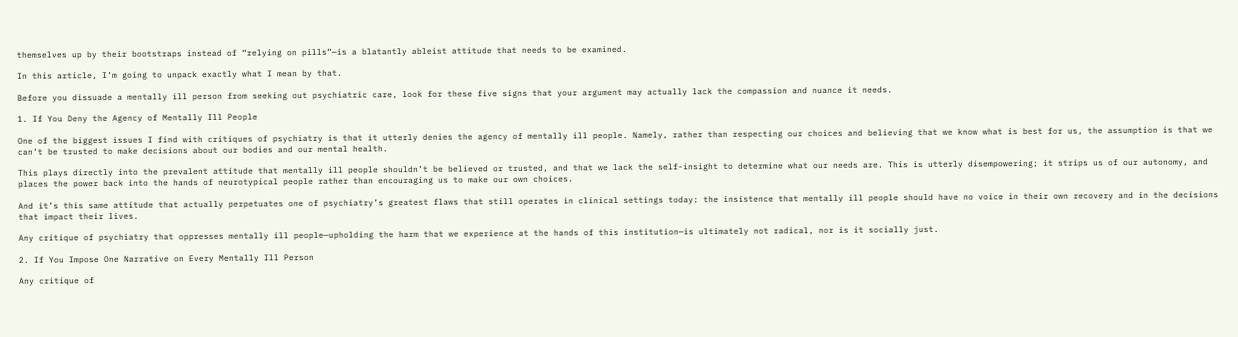themselves up by their bootstraps instead of “relying on pills”—is a blatantly ableist attitude that needs to be examined.

In this article, I’m going to unpack exactly what I mean by that.

Before you dissuade a mentally ill person from seeking out psychiatric care, look for these five signs that your argument may actually lack the compassion and nuance it needs.

1. If You Deny the Agency of Mentally Ill People

One of the biggest issues I find with critiques of psychiatry is that it utterly denies the agency of mentally ill people. Namely, rather than respecting our choices and believing that we know what is best for us, the assumption is that we can’t be trusted to make decisions about our bodies and our mental health.

This plays directly into the prevalent attitude that mentally ill people shouldn’t be believed or trusted, and that we lack the self-insight to determine what our needs are. This is utterly disempowering; it strips us of our autonomy, and places the power back into the hands of neurotypical people rather than encouraging us to make our own choices.

And it’s this same attitude that actually perpetuates one of psychiatry’s greatest flaws that still operates in clinical settings today: the insistence that mentally ill people should have no voice in their own recovery and in the decisions that impact their lives.

Any critique of psychiatry that oppresses mentally ill people—upholding the harm that we experience at the hands of this institution—is ultimately not radical, nor is it socially just.

2. If You Impose One Narrative on Every Mentally Ill Person

Any critique of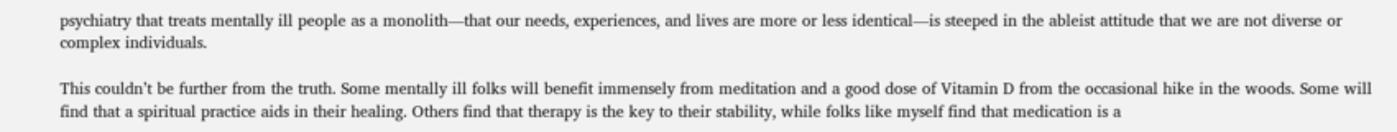psychiatry that treats mentally ill people as a monolith—that our needs, experiences, and lives are more or less identical—is steeped in the ableist attitude that we are not diverse or complex individuals.

This couldn’t be further from the truth. Some mentally ill folks will benefit immensely from meditation and a good dose of Vitamin D from the occasional hike in the woods. Some will find that a spiritual practice aids in their healing. Others find that therapy is the key to their stability, while folks like myself find that medication is a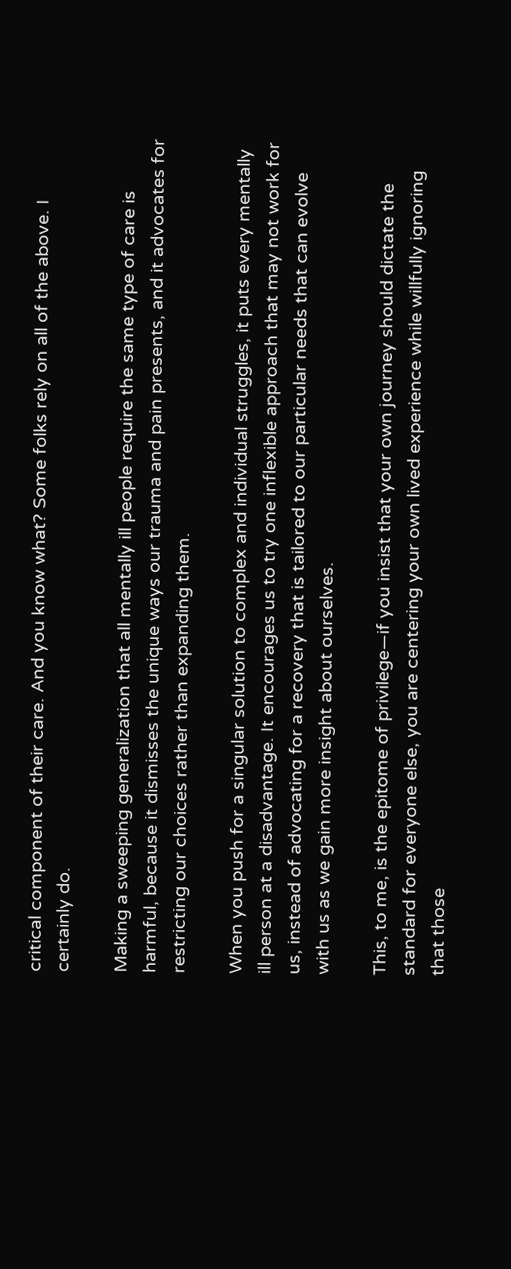critical component of their care. And you know what? Some folks rely on all of the above. I certainly do.

Making a sweeping generalization that all mentally ill people require the same type of care is harmful, because it dismisses the unique ways our trauma and pain presents, and it advocates for restricting our choices rather than expanding them.

When you push for a singular solution to complex and individual struggles, it puts every mentally ill person at a disadvantage. It encourages us to try one inflexible approach that may not work for us, instead of advocating for a recovery that is tailored to our particular needs that can evolve with us as we gain more insight about ourselves.

This, to me, is the epitome of privilege—if you insist that your own journey should dictate the standard for everyone else, you are centering your own lived experience while willfully ignoring that those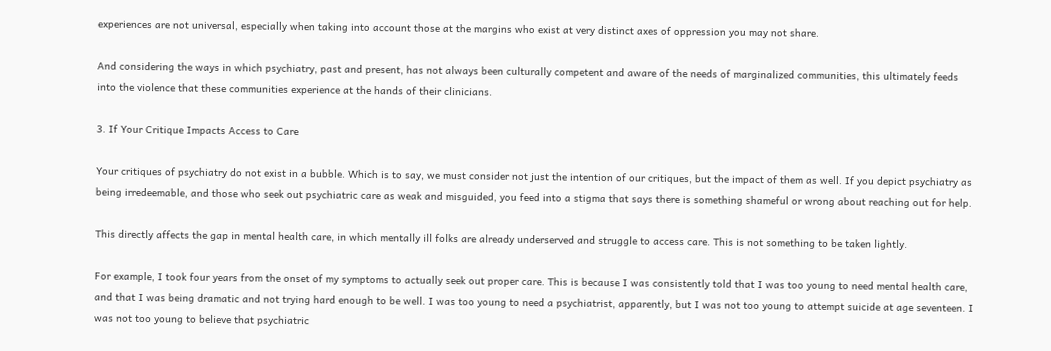experiences are not universal, especially when taking into account those at the margins who exist at very distinct axes of oppression you may not share.

And considering the ways in which psychiatry, past and present, has not always been culturally competent and aware of the needs of marginalized communities, this ultimately feeds into the violence that these communities experience at the hands of their clinicians.

3. If Your Critique Impacts Access to Care

Your critiques of psychiatry do not exist in a bubble. Which is to say, we must consider not just the intention of our critiques, but the impact of them as well. If you depict psychiatry as being irredeemable, and those who seek out psychiatric care as weak and misguided, you feed into a stigma that says there is something shameful or wrong about reaching out for help.

This directly affects the gap in mental health care, in which mentally ill folks are already underserved and struggle to access care. This is not something to be taken lightly.

For example, I took four years from the onset of my symptoms to actually seek out proper care. This is because I was consistently told that I was too young to need mental health care, and that I was being dramatic and not trying hard enough to be well. I was too young to need a psychiatrist, apparently, but I was not too young to attempt suicide at age seventeen. I was not too young to believe that psychiatric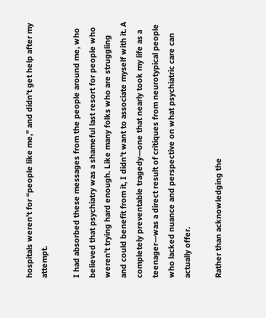hospitals weren’t for “people like me,” and didn’t get help after my attempt.

I had absorbed these messages from the people around me, who believed that psychiatry was a shameful last resort for people who weren’t trying hard enough. Like many folks who are struggling and could benefit from it, I didn’t want to associate myself with it. A completely preventable tragedy—one that nearly took my life as a teenager—was a direct result of critiques from neurotypical people who lacked nuance and perspective on what psychiatric care can actually offer.

Rather than acknowledging the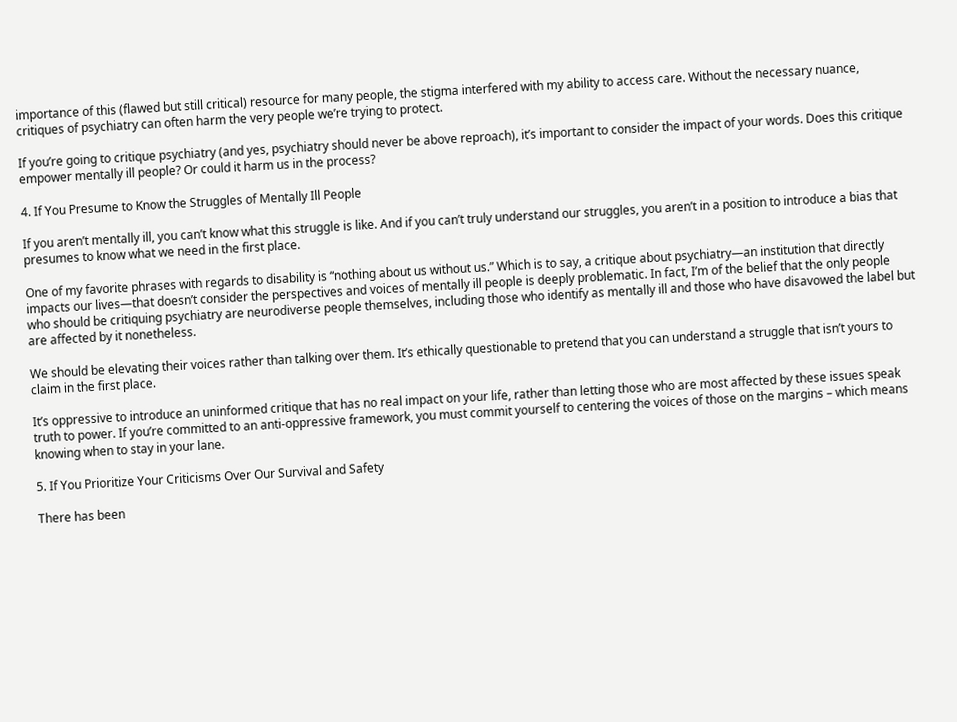importance of this (flawed but still critical) resource for many people, the stigma interfered with my ability to access care. Without the necessary nuance, critiques of psychiatry can often harm the very people we’re trying to protect.

If you’re going to critique psychiatry (and yes, psychiatry should never be above reproach), it’s important to consider the impact of your words. Does this critique empower mentally ill people? Or could it harm us in the process?

4. If You Presume to Know the Struggles of Mentally Ill People

If you aren’t mentally ill, you can’t know what this struggle is like. And if you can’t truly understand our struggles, you aren’t in a position to introduce a bias that presumes to know what we need in the first place.

One of my favorite phrases with regards to disability is “nothing about us without us.” Which is to say, a critique about psychiatry—an institution that directly impacts our lives—that doesn’t consider the perspectives and voices of mentally ill people is deeply problematic. In fact, I’m of the belief that the only people who should be critiquing psychiatry are neurodiverse people themselves, including those who identify as mentally ill and those who have disavowed the label but are affected by it nonetheless.

We should be elevating their voices rather than talking over them. It’s ethically questionable to pretend that you can understand a struggle that isn’t yours to claim in the first place.

It’s oppressive to introduce an uninformed critique that has no real impact on your life, rather than letting those who are most affected by these issues speak truth to power. If you’re committed to an anti-oppressive framework, you must commit yourself to centering the voices of those on the margins – which means knowing when to stay in your lane.

5. If You Prioritize Your Criticisms Over Our Survival and Safety

There has been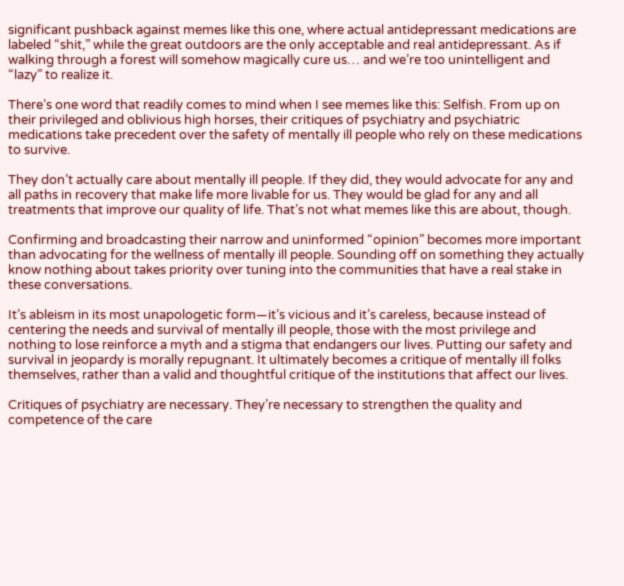significant pushback against memes like this one, where actual antidepressant medications are labeled “shit,” while the great outdoors are the only acceptable and real antidepressant. As if walking through a forest will somehow magically cure us… and we’re too unintelligent and “lazy” to realize it.

There’s one word that readily comes to mind when I see memes like this: Selfish. From up on their privileged and oblivious high horses, their critiques of psychiatry and psychiatric medications take precedent over the safety of mentally ill people who rely on these medications to survive.

They don’t actually care about mentally ill people. If they did, they would advocate for any and all paths in recovery that make life more livable for us. They would be glad for any and all treatments that improve our quality of life. That’s not what memes like this are about, though.

Confirming and broadcasting their narrow and uninformed “opinion” becomes more important than advocating for the wellness of mentally ill people. Sounding off on something they actually know nothing about takes priority over tuning into the communities that have a real stake in these conversations.

It’s ableism in its most unapologetic form—it’s vicious and it’s careless, because instead of centering the needs and survival of mentally ill people, those with the most privilege and nothing to lose reinforce a myth and a stigma that endangers our lives. Putting our safety and survival in jeopardy is morally repugnant. It ultimately becomes a critique of mentally ill folks themselves, rather than a valid and thoughtful critique of the institutions that affect our lives.

Critiques of psychiatry are necessary. They’re necessary to strengthen the quality and competence of the care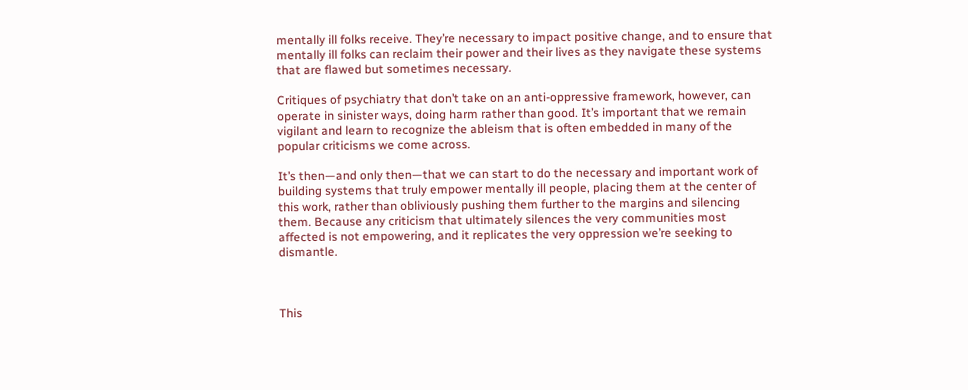mentally ill folks receive. They’re necessary to impact positive change, and to ensure that mentally ill folks can reclaim their power and their lives as they navigate these systems that are flawed but sometimes necessary.

Critiques of psychiatry that don’t take on an anti-oppressive framework, however, can operate in sinister ways, doing harm rather than good. It’s important that we remain vigilant and learn to recognize the ableism that is often embedded in many of the popular criticisms we come across.

It’s then—and only then—that we can start to do the necessary and important work of building systems that truly empower mentally ill people, placing them at the center of this work, rather than obliviously pushing them further to the margins and silencing them. Because any criticism that ultimately silences the very communities most affected is not empowering, and it replicates the very oppression we’re seeking to dismantle.



This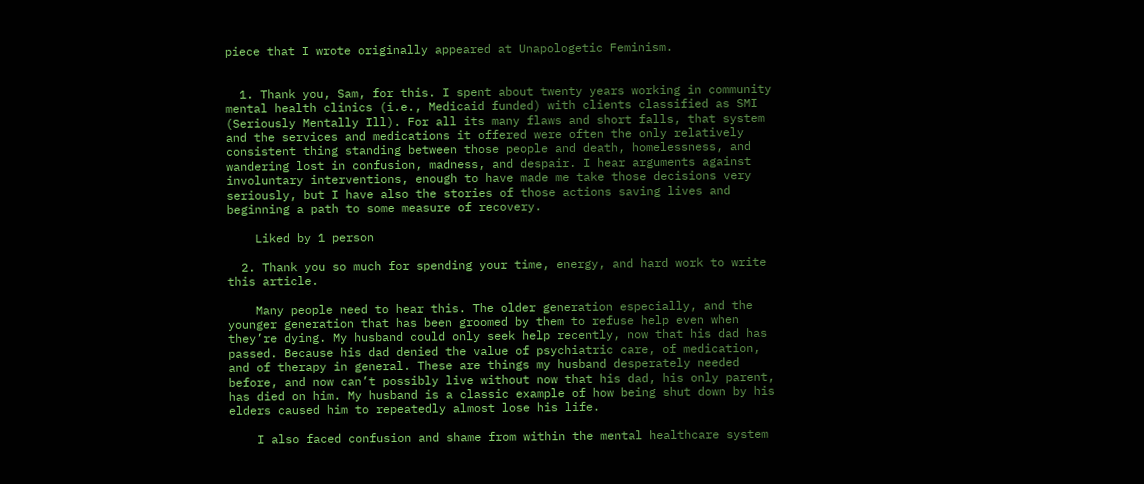piece that I wrote originally appeared at Unapologetic Feminism.


  1. Thank you, Sam, for this. I spent about twenty years working in community mental health clinics (i.e., Medicaid funded) with clients classified as SMI (Seriously Mentally Ill). For all its many flaws and short falls, that system and the services and medications it offered were often the only relatively consistent thing standing between those people and death, homelessness, and wandering lost in confusion, madness, and despair. I hear arguments against involuntary interventions, enough to have made me take those decisions very seriously, but I have also the stories of those actions saving lives and beginning a path to some measure of recovery.

    Liked by 1 person

  2. Thank you so much for spending your time, energy, and hard work to write this article.

    Many people need to hear this. The older generation especially, and the younger generation that has been groomed by them to refuse help even when they’re dying. My husband could only seek help recently, now that his dad has passed. Because his dad denied the value of psychiatric care, of medication, and of therapy in general. These are things my husband desperately needed before, and now can’t possibly live without now that his dad, his only parent, has died on him. My husband is a classic example of how being shut down by his elders caused him to repeatedly almost lose his life.

    I also faced confusion and shame from within the mental healthcare system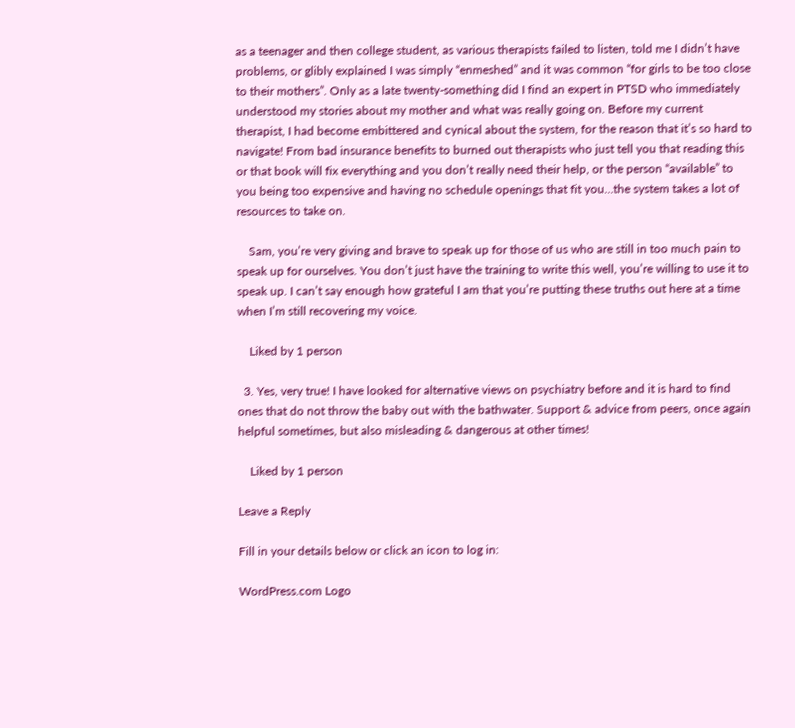as a teenager and then college student, as various therapists failed to listen, told me I didn’t have problems, or glibly explained I was simply “enmeshed” and it was common “for girls to be too close to their mothers”. Only as a late twenty-something did I find an expert in PTSD who immediately understood my stories about my mother and what was really going on. Before my current therapist, I had become embittered and cynical about the system, for the reason that it’s so hard to navigate! From bad insurance benefits to burned out therapists who just tell you that reading this or that book will fix everything and you don’t really need their help, or the person “available” to you being too expensive and having no schedule openings that fit you…the system takes a lot of resources to take on.

    Sam, you’re very giving and brave to speak up for those of us who are still in too much pain to speak up for ourselves. You don’t just have the training to write this well, you’re willing to use it to speak up. I can’t say enough how grateful I am that you’re putting these truths out here at a time when I’m still recovering my voice.

    Liked by 1 person

  3. Yes, very true! I have looked for alternative views on psychiatry before and it is hard to find ones that do not throw the baby out with the bathwater. Support & advice from peers, once again helpful sometimes, but also misleading & dangerous at other times!

    Liked by 1 person

Leave a Reply

Fill in your details below or click an icon to log in:

WordPress.com Logo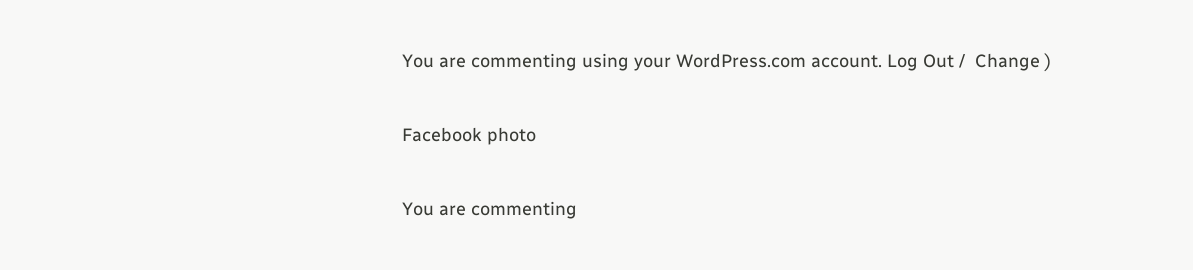You are commenting using your WordPress.com account. Log Out /  Change )

Facebook photo

You are commenting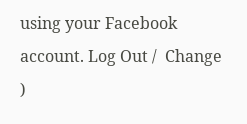using your Facebook account. Log Out /  Change )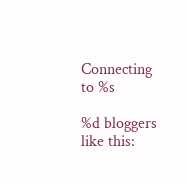Connecting to %s

%d bloggers like this: